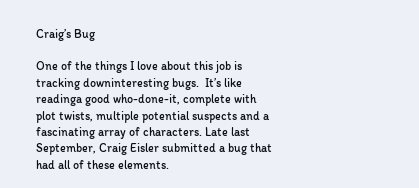Craig’s Bug

One of the things I love about this job is tracking downinteresting bugs.  It’s like readinga good who-done-it, complete with plot twists, multiple potential suspects and a fascinating array of characters. Late last September, Craig Eisler submitted a bug that had all of these elements.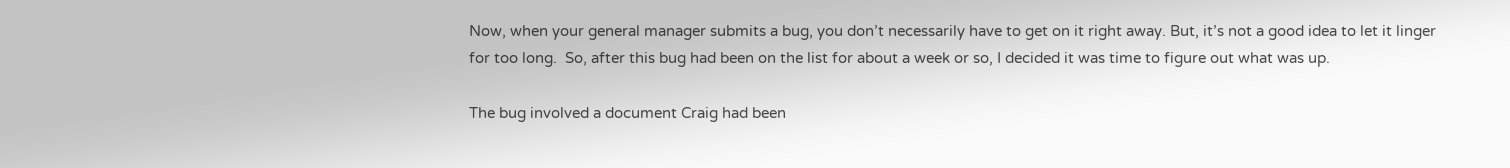Now, when your general manager submits a bug, you don’t necessarily have to get on it right away. But, it’s not a good idea to let it linger for too long.  So, after this bug had been on the list for about a week or so, I decided it was time to figure out what was up.

The bug involved a document Craig had been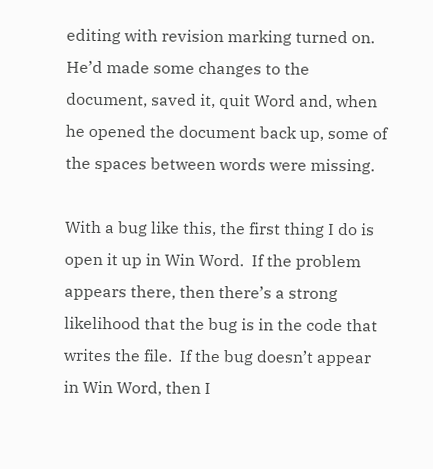editing with revision marking turned on.  He’d made some changes to the document, saved it, quit Word and, when he opened the document back up, some of the spaces between words were missing.

With a bug like this, the first thing I do is open it up in Win Word.  If the problem appears there, then there’s a strong likelihood that the bug is in the code that writes the file.  If the bug doesn’t appear in Win Word, then I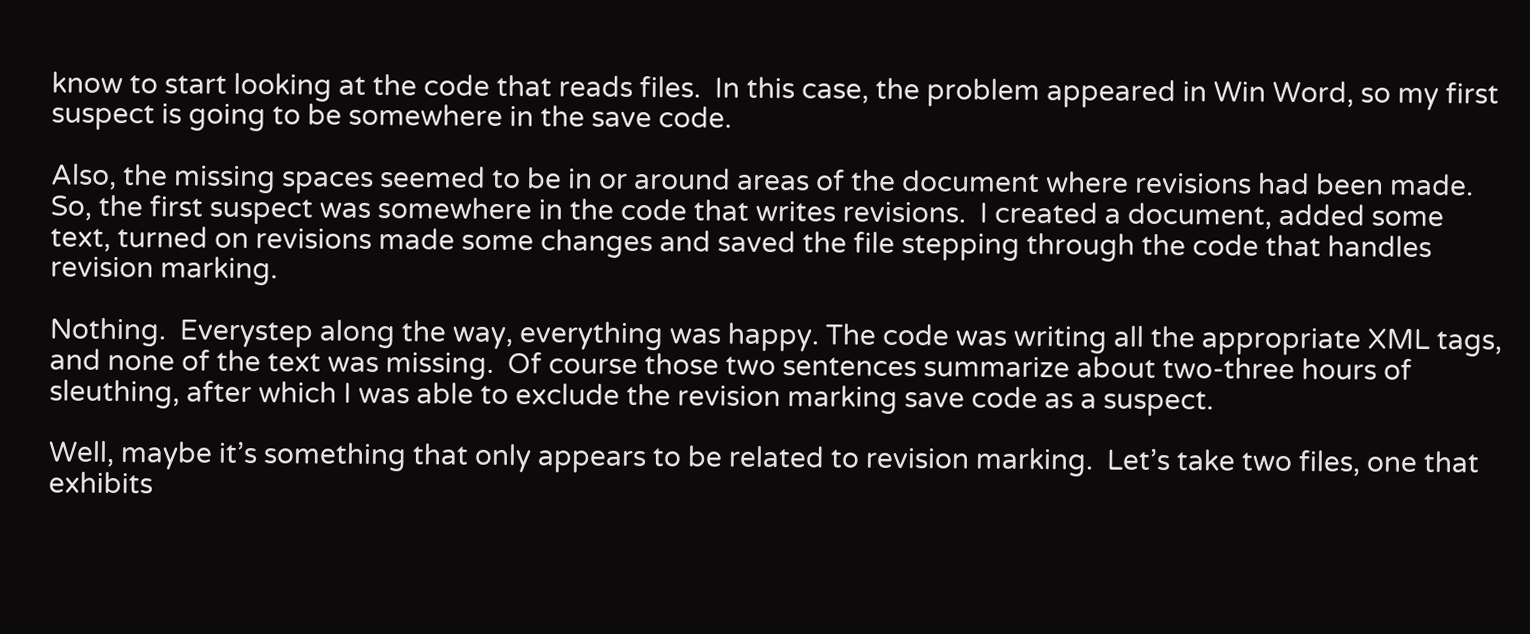know to start looking at the code that reads files.  In this case, the problem appeared in Win Word, so my first suspect is going to be somewhere in the save code.

Also, the missing spaces seemed to be in or around areas of the document where revisions had been made.  So, the first suspect was somewhere in the code that writes revisions.  I created a document, added some text, turned on revisions made some changes and saved the file stepping through the code that handles revision marking.

Nothing.  Everystep along the way, everything was happy. The code was writing all the appropriate XML tags, and none of the text was missing.  Of course those two sentences summarize about two-three hours of sleuthing, after which I was able to exclude the revision marking save code as a suspect.

Well, maybe it’s something that only appears to be related to revision marking.  Let’s take two files, one that exhibits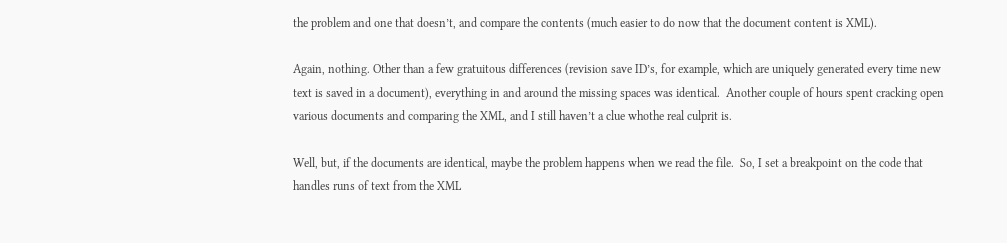the problem and one that doesn’t, and compare the contents (much easier to do now that the document content is XML).

Again, nothing. Other than a few gratuitous differences (revision save ID’s, for example, which are uniquely generated every time new text is saved in a document), everything in and around the missing spaces was identical.  Another couple of hours spent cracking open various documents and comparing the XML, and I still haven’t a clue whothe real culprit is.

Well, but, if the documents are identical, maybe the problem happens when we read the file.  So, I set a breakpoint on the code that handles runs of text from the XML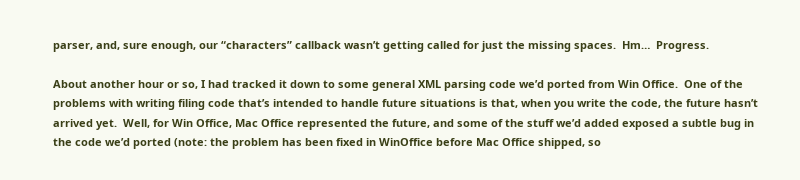parser, and, sure enough, our “characters” callback wasn’t getting called for just the missing spaces.  Hm…  Progress.

About another hour or so, I had tracked it down to some general XML parsing code we’d ported from Win Office.  One of the problems with writing filing code that’s intended to handle future situations is that, when you write the code, the future hasn’t arrived yet.  Well, for Win Office, Mac Office represented the future, and some of the stuff we’d added exposed a subtle bug in the code we’d ported (note: the problem has been fixed in WinOffice before Mac Office shipped, so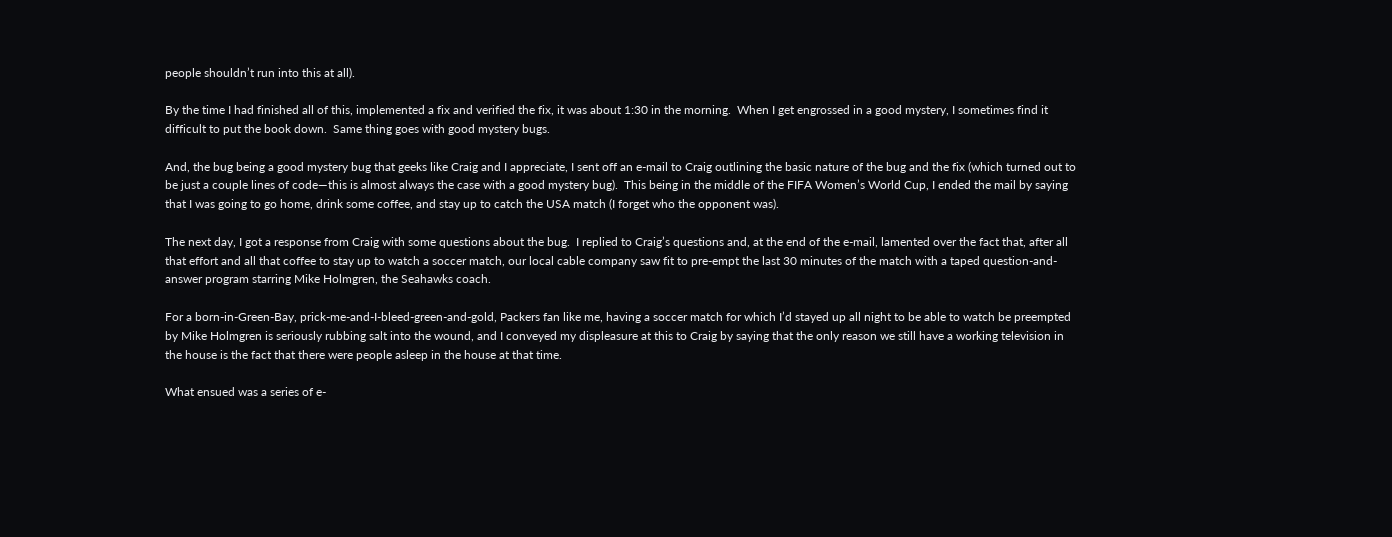people shouldn’t run into this at all).

By the time I had finished all of this, implemented a fix and verified the fix, it was about 1:30 in the morning.  When I get engrossed in a good mystery, I sometimes find it difficult to put the book down.  Same thing goes with good mystery bugs.

And, the bug being a good mystery bug that geeks like Craig and I appreciate, I sent off an e-mail to Craig outlining the basic nature of the bug and the fix (which turned out to be just a couple lines of code—this is almost always the case with a good mystery bug).  This being in the middle of the FIFA Women’s World Cup, I ended the mail by saying that I was going to go home, drink some coffee, and stay up to catch the USA match (I forget who the opponent was).

The next day, I got a response from Craig with some questions about the bug.  I replied to Craig’s questions and, at the end of the e-mail, lamented over the fact that, after all that effort and all that coffee to stay up to watch a soccer match, our local cable company saw fit to pre-empt the last 30 minutes of the match with a taped question-and-answer program starring Mike Holmgren, the Seahawks coach.

For a born-in-Green-Bay, prick-me-and-I-bleed-green-and-gold, Packers fan like me, having a soccer match for which I’d stayed up all night to be able to watch be preempted by Mike Holmgren is seriously rubbing salt into the wound, and I conveyed my displeasure at this to Craig by saying that the only reason we still have a working television in the house is the fact that there were people asleep in the house at that time.

What ensued was a series of e-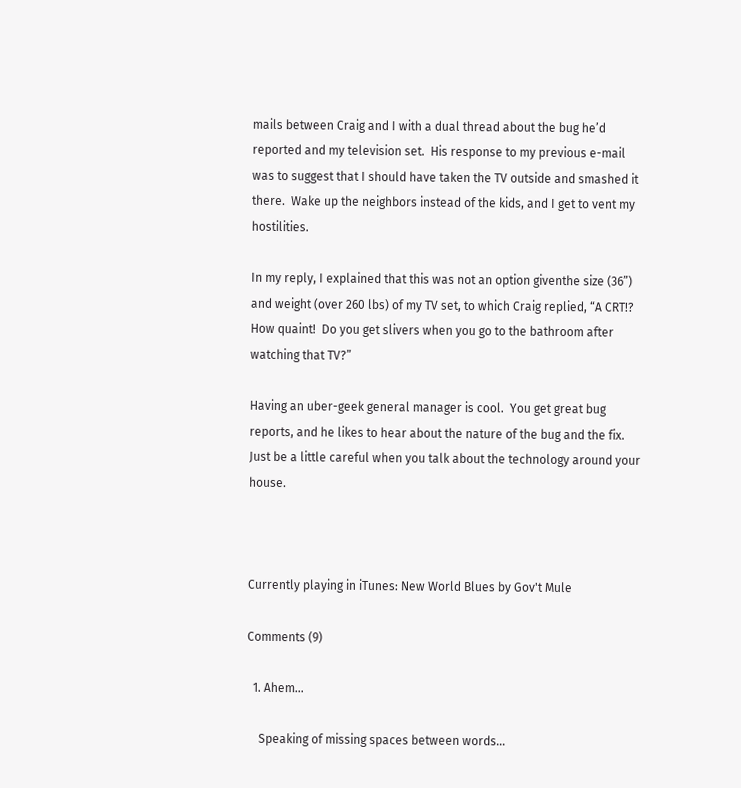mails between Craig and I with a dual thread about the bug he’d reported and my television set.  His response to my previous e-mail was to suggest that I should have taken the TV outside and smashed it there.  Wake up the neighbors instead of the kids, and I get to vent my hostilities.

In my reply, I explained that this was not an option giventhe size (36”) and weight (over 260 lbs) of my TV set, to which Craig replied, “A CRT!?  How quaint!  Do you get slivers when you go to the bathroom after watching that TV?”

Having an uber-geek general manager is cool.  You get great bug reports, and he likes to hear about the nature of the bug and the fix.  Just be a little careful when you talk about the technology around your house.



Currently playing in iTunes: New World Blues by Gov't Mule

Comments (9)

  1. Ahem…

    Speaking of missing spaces between words…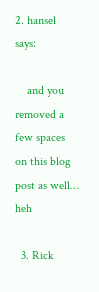2. hansel says:

    and you removed a few spaces on this blog post as well… heh

  3. Rick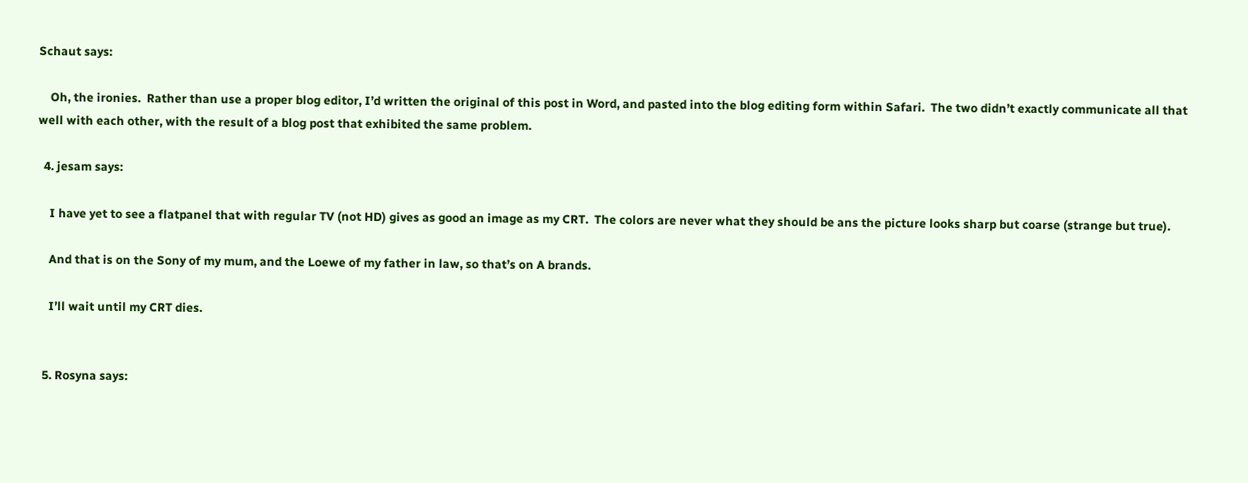Schaut says:

    Oh, the ironies.  Rather than use a proper blog editor, I’d written the original of this post in Word, and pasted into the blog editing form within Safari.  The two didn’t exactly communicate all that well with each other, with the result of a blog post that exhibited the same problem.

  4. jesam says:

    I have yet to see a flatpanel that with regular TV (not HD) gives as good an image as my CRT.  The colors are never what they should be ans the picture looks sharp but coarse (strange but true).

    And that is on the Sony of my mum, and the Loewe of my father in law, so that’s on A brands.

    I’ll wait until my CRT dies.


  5. Rosyna says: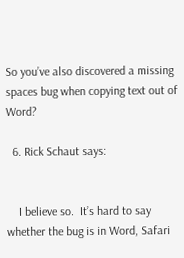So you’ve also discovered a missing spaces bug when copying text out of Word?

  6. Rick Schaut says:


    I believe so.  It’s hard to say whether the bug is in Word, Safari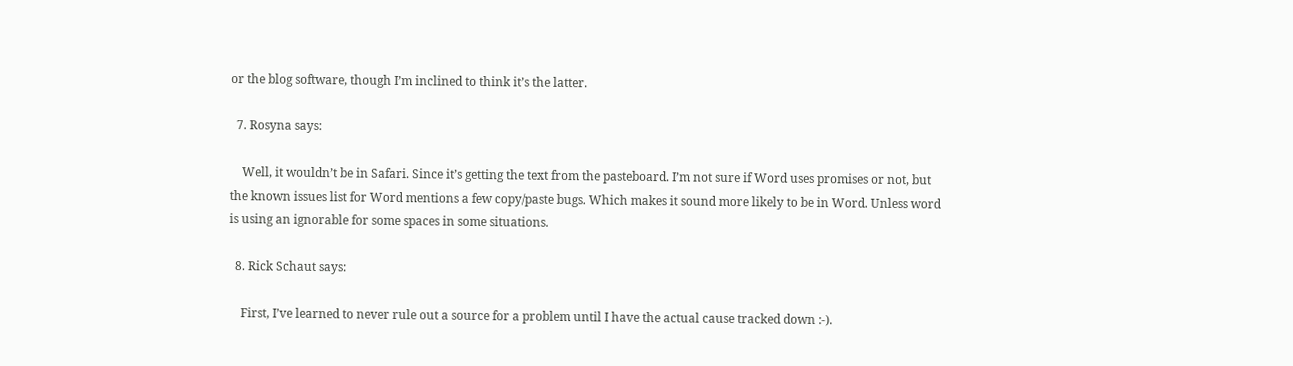or the blog software, though I’m inclined to think it’s the latter.

  7. Rosyna says:

    Well, it wouldn’t be in Safari. Since it’s getting the text from the pasteboard. I’m not sure if Word uses promises or not, but the known issues list for Word mentions a few copy/paste bugs. Which makes it sound more likely to be in Word. Unless word is using an ignorable for some spaces in some situations.

  8. Rick Schaut says:

    First, I’ve learned to never rule out a source for a problem until I have the actual cause tracked down :-).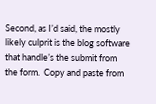Second, as I’d said, the mostly likely culprit is the blog software that handle’s the submit from the form.  Copy and paste from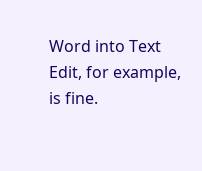Word into Text Edit, for example, is fine.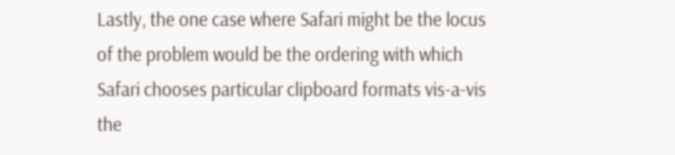Lastly, the one case where Safari might be the locus of the problem would be the ordering with which Safari chooses particular clipboard formats vis-a-vis the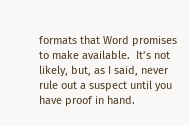formats that Word promises to make available.  It’s not likely, but, as I said, never rule out a suspect until you have proof in hand.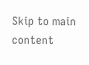Skip to main content